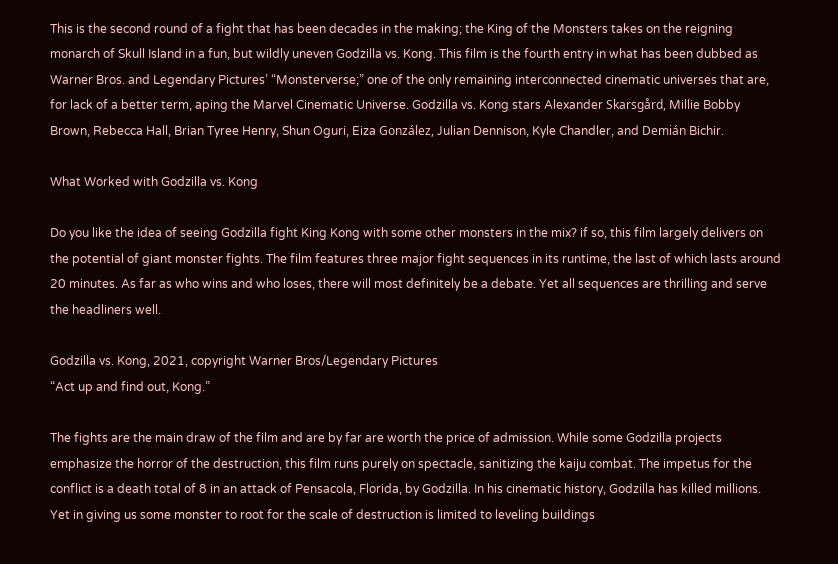This is the second round of a fight that has been decades in the making; the King of the Monsters takes on the reigning monarch of Skull Island in a fun, but wildly uneven Godzilla vs. Kong. This film is the fourth entry in what has been dubbed as Warner Bros. and Legendary Pictures’ “Monsterverse;” one of the only remaining interconnected cinematic universes that are, for lack of a better term, aping the Marvel Cinematic Universe. Godzilla vs. Kong stars Alexander Skarsgård, Millie Bobby Brown, Rebecca Hall, Brian Tyree Henry, Shun Oguri, Eiza González, Julian Dennison, Kyle Chandler, and Demián Bichir.

What Worked with Godzilla vs. Kong

Do you like the idea of seeing Godzilla fight King Kong with some other monsters in the mix? if so, this film largely delivers on the potential of giant monster fights. The film features three major fight sequences in its runtime, the last of which lasts around 20 minutes. As far as who wins and who loses, there will most definitely be a debate. Yet all sequences are thrilling and serve the headliners well.

Godzilla vs. Kong, 2021, copyright Warner Bros/Legendary Pictures
“Act up and find out, Kong.”

The fights are the main draw of the film and are by far are worth the price of admission. While some Godzilla projects emphasize the horror of the destruction, this film runs purely on spectacle, sanitizing the kaiju combat. The impetus for the conflict is a death total of 8 in an attack of Pensacola, Florida, by Godzilla. In his cinematic history, Godzilla has killed millions. Yet in giving us some monster to root for the scale of destruction is limited to leveling buildings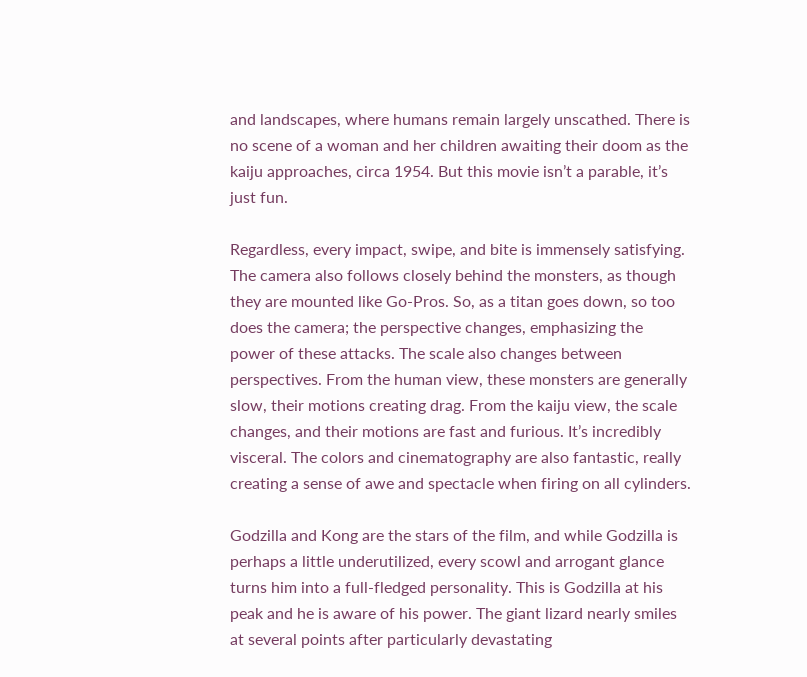and landscapes, where humans remain largely unscathed. There is no scene of a woman and her children awaiting their doom as the kaiju approaches, circa 1954. But this movie isn’t a parable, it’s just fun.

Regardless, every impact, swipe, and bite is immensely satisfying. The camera also follows closely behind the monsters, as though they are mounted like Go-Pros. So, as a titan goes down, so too does the camera; the perspective changes, emphasizing the power of these attacks. The scale also changes between perspectives. From the human view, these monsters are generally slow, their motions creating drag. From the kaiju view, the scale changes, and their motions are fast and furious. It’s incredibly visceral. The colors and cinematography are also fantastic, really creating a sense of awe and spectacle when firing on all cylinders.

Godzilla and Kong are the stars of the film, and while Godzilla is perhaps a little underutilized, every scowl and arrogant glance turns him into a full-fledged personality. This is Godzilla at his peak and he is aware of his power. The giant lizard nearly smiles at several points after particularly devastating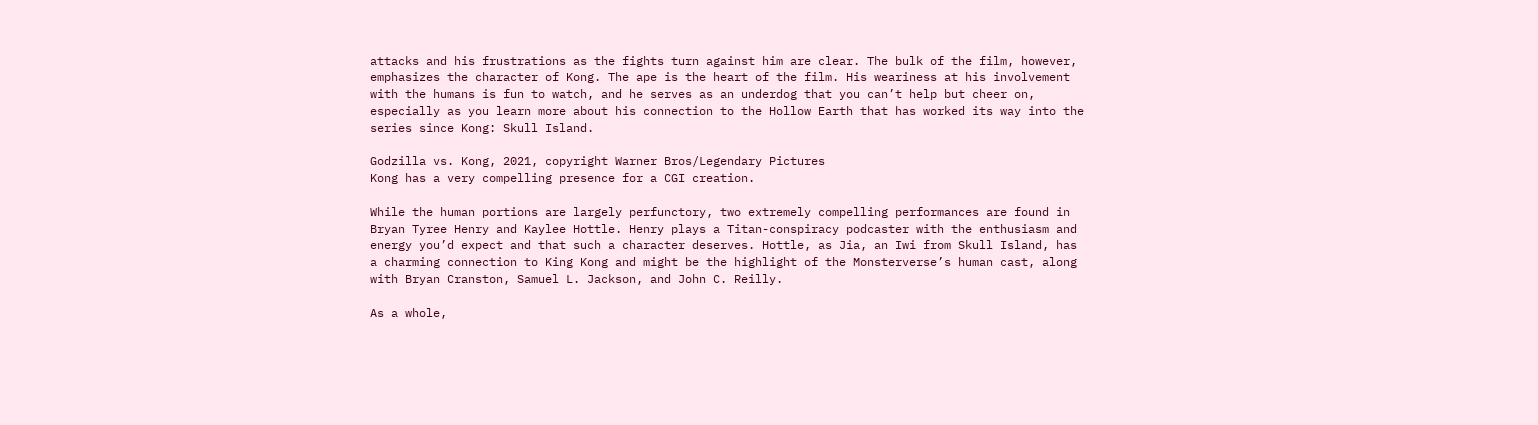attacks and his frustrations as the fights turn against him are clear. The bulk of the film, however, emphasizes the character of Kong. The ape is the heart of the film. His weariness at his involvement with the humans is fun to watch, and he serves as an underdog that you can’t help but cheer on, especially as you learn more about his connection to the Hollow Earth that has worked its way into the series since Kong: Skull Island.

Godzilla vs. Kong, 2021, copyright Warner Bros/Legendary Pictures
Kong has a very compelling presence for a CGI creation.

While the human portions are largely perfunctory, two extremely compelling performances are found in Bryan Tyree Henry and Kaylee Hottle. Henry plays a Titan-conspiracy podcaster with the enthusiasm and energy you’d expect and that such a character deserves. Hottle, as Jia, an Iwi from Skull Island, has a charming connection to King Kong and might be the highlight of the Monsterverse’s human cast, along with Bryan Cranston, Samuel L. Jackson, and John C. Reilly.

As a whole,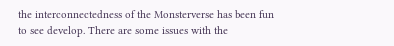the interconnectedness of the Monsterverse has been fun to see develop. There are some issues with the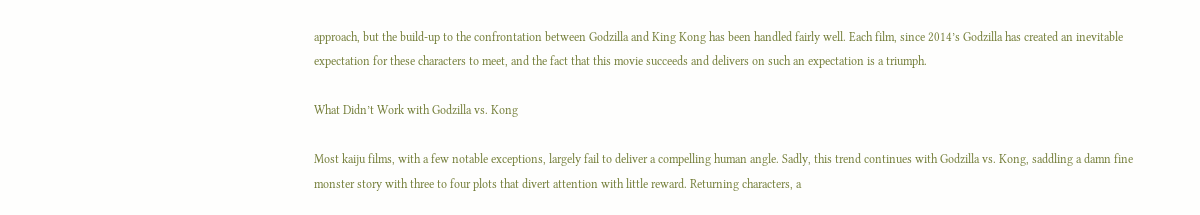approach, but the build-up to the confrontation between Godzilla and King Kong has been handled fairly well. Each film, since 2014’s Godzilla has created an inevitable expectation for these characters to meet, and the fact that this movie succeeds and delivers on such an expectation is a triumph.

What Didn’t Work with Godzilla vs. Kong

Most kaiju films, with a few notable exceptions, largely fail to deliver a compelling human angle. Sadly, this trend continues with Godzilla vs. Kong, saddling a damn fine monster story with three to four plots that divert attention with little reward. Returning characters, a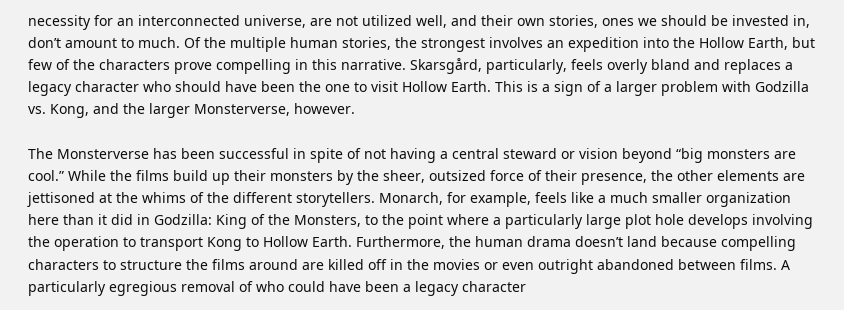necessity for an interconnected universe, are not utilized well, and their own stories, ones we should be invested in, don’t amount to much. Of the multiple human stories, the strongest involves an expedition into the Hollow Earth, but few of the characters prove compelling in this narrative. Skarsgård, particularly, feels overly bland and replaces a legacy character who should have been the one to visit Hollow Earth. This is a sign of a larger problem with Godzilla vs. Kong, and the larger Monsterverse, however.

The Monsterverse has been successful in spite of not having a central steward or vision beyond “big monsters are cool.” While the films build up their monsters by the sheer, outsized force of their presence, the other elements are jettisoned at the whims of the different storytellers. Monarch, for example, feels like a much smaller organization here than it did in Godzilla: King of the Monsters, to the point where a particularly large plot hole develops involving the operation to transport Kong to Hollow Earth. Furthermore, the human drama doesn’t land because compelling characters to structure the films around are killed off in the movies or even outright abandoned between films. A particularly egregious removal of who could have been a legacy character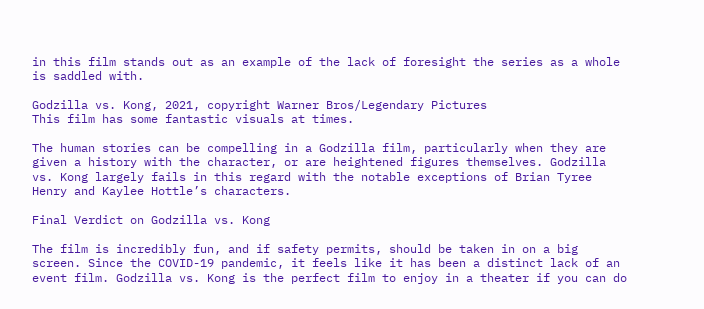in this film stands out as an example of the lack of foresight the series as a whole is saddled with.

Godzilla vs. Kong, 2021, copyright Warner Bros/Legendary Pictures
This film has some fantastic visuals at times.

The human stories can be compelling in a Godzilla film, particularly when they are given a history with the character, or are heightened figures themselves. Godzilla vs. Kong largely fails in this regard with the notable exceptions of Brian Tyree Henry and Kaylee Hottle’s characters.

Final Verdict on Godzilla vs. Kong

The film is incredibly fun, and if safety permits, should be taken in on a big screen. Since the COVID-19 pandemic, it feels like it has been a distinct lack of an event film. Godzilla vs. Kong is the perfect film to enjoy in a theater if you can do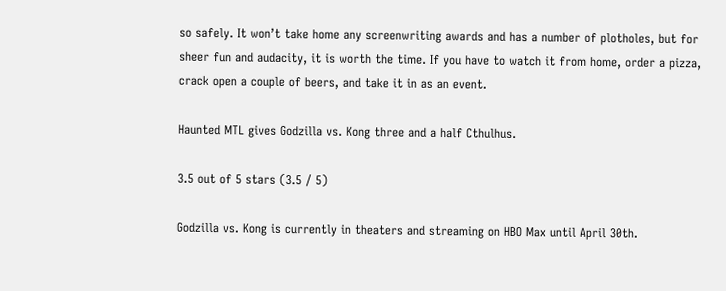so safely. It won’t take home any screenwriting awards and has a number of plotholes, but for sheer fun and audacity, it is worth the time. If you have to watch it from home, order a pizza, crack open a couple of beers, and take it in as an event.

Haunted MTL gives Godzilla vs. Kong three and a half Cthulhus.

3.5 out of 5 stars (3.5 / 5)

Godzilla vs. Kong is currently in theaters and streaming on HBO Max until April 30th.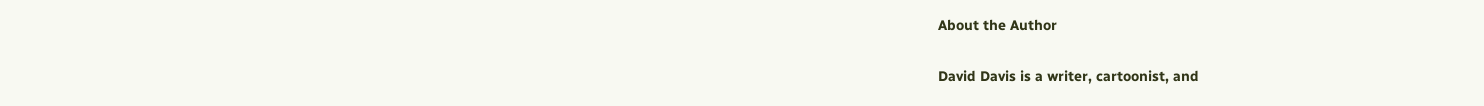About the Author

David Davis is a writer, cartoonist, and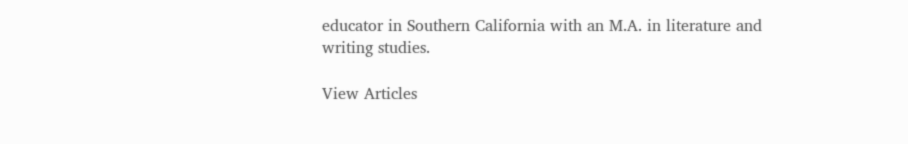educator in Southern California with an M.A. in literature and writing studies.

View Articles